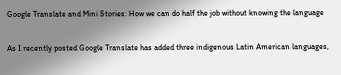Google Translate and Mini Stories: How we can do half the job without knowing the language

As I recently posted Google Translate has added three indigenous Latin American languages,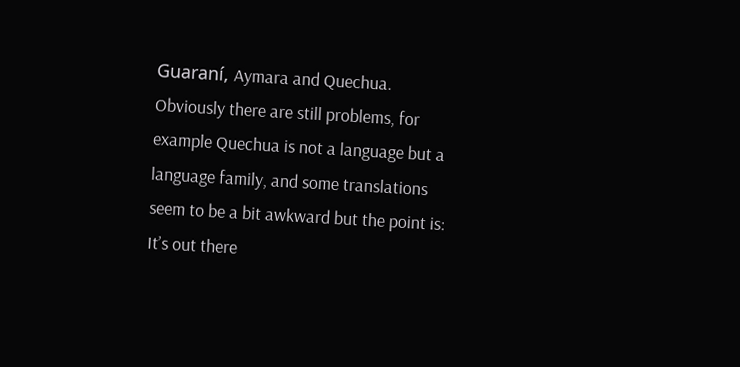Guaraní, Aymara and Quechua. Obviously there are still problems, for example Quechua is not a language but a language family, and some translations seem to be a bit awkward but the point is: It’s out there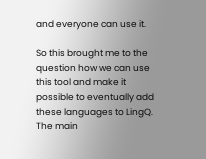and everyone can use it.

So this brought me to the question how we can use this tool and make it possible to eventually add these languages to LingQ. The main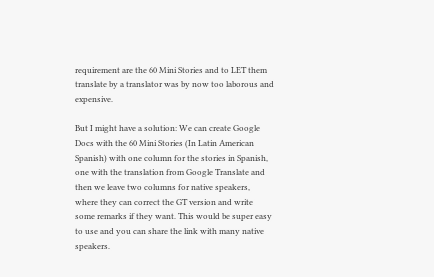requirement are the 60 Mini Stories and to LET them translate by a translator was by now too laborous and expensive.

But I might have a solution: We can create Google Docs with the 60 Mini Stories (In Latin American Spanish) with one column for the stories in Spanish, one with the translation from Google Translate and then we leave two columns for native speakers, where they can correct the GT version and write some remarks if they want. This would be super easy to use and you can share the link with many native speakers.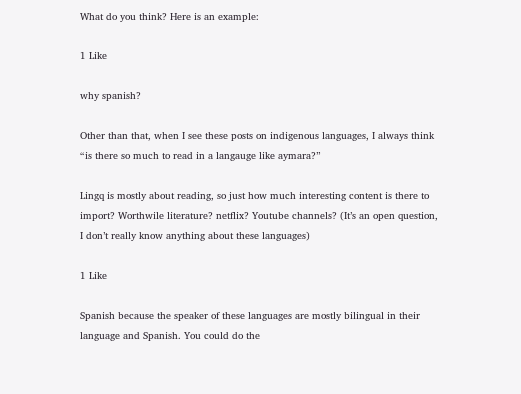What do you think? Here is an example:

1 Like

why spanish?

Other than that, when I see these posts on indigenous languages, I always think “is there so much to read in a langauge like aymara?”

Lingq is mostly about reading, so just how much interesting content is there to import? Worthwile literature? netflix? Youtube channels? (It’s an open question, I don’t really know anything about these languages)

1 Like

Spanish because the speaker of these languages are mostly bilingual in their language and Spanish. You could do the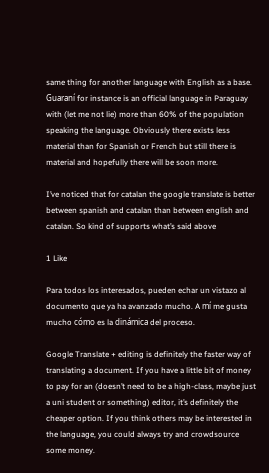same thing for another language with English as a base. Guaraní for instance is an official language in Paraguay with (let me not lie) more than 60% of the population speaking the language. Obviously there exists less material than for Spanish or French but still there is material and hopefully there will be soon more.

I’ve noticed that for catalan the google translate is better between spanish and catalan than between english and catalan. So kind of supports what’s said above

1 Like

Para todos los interesados, pueden echar un vistazo al documento que ya ha avanzado mucho. A mí me gusta mucho cómo es la dinámica del proceso.

Google Translate + editing is definitely the faster way of translating a document. If you have a little bit of money to pay for an (doesn’t need to be a high-class, maybe just a uni student or something) editor, it’s definitely the cheaper option. If you think others may be interested in the language, you could always try and crowdsource some money.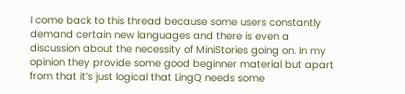I come back to this thread because some users constantly demand certain new languages and there is even a discussion about the necessity of MiniStories going on. In my opinion they provide some good beginner material but apart from that it’s just logical that LingQ needs some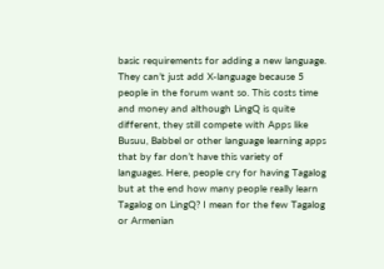basic requirements for adding a new language. They can’t just add X-language because 5 people in the forum want so. This costs time and money and although LingQ is quite different, they still compete with Apps like Busuu, Babbel or other language learning apps that by far don’t have this variety of languages. Here, people cry for having Tagalog but at the end how many people really learn Tagalog on LingQ? I mean for the few Tagalog or Armenian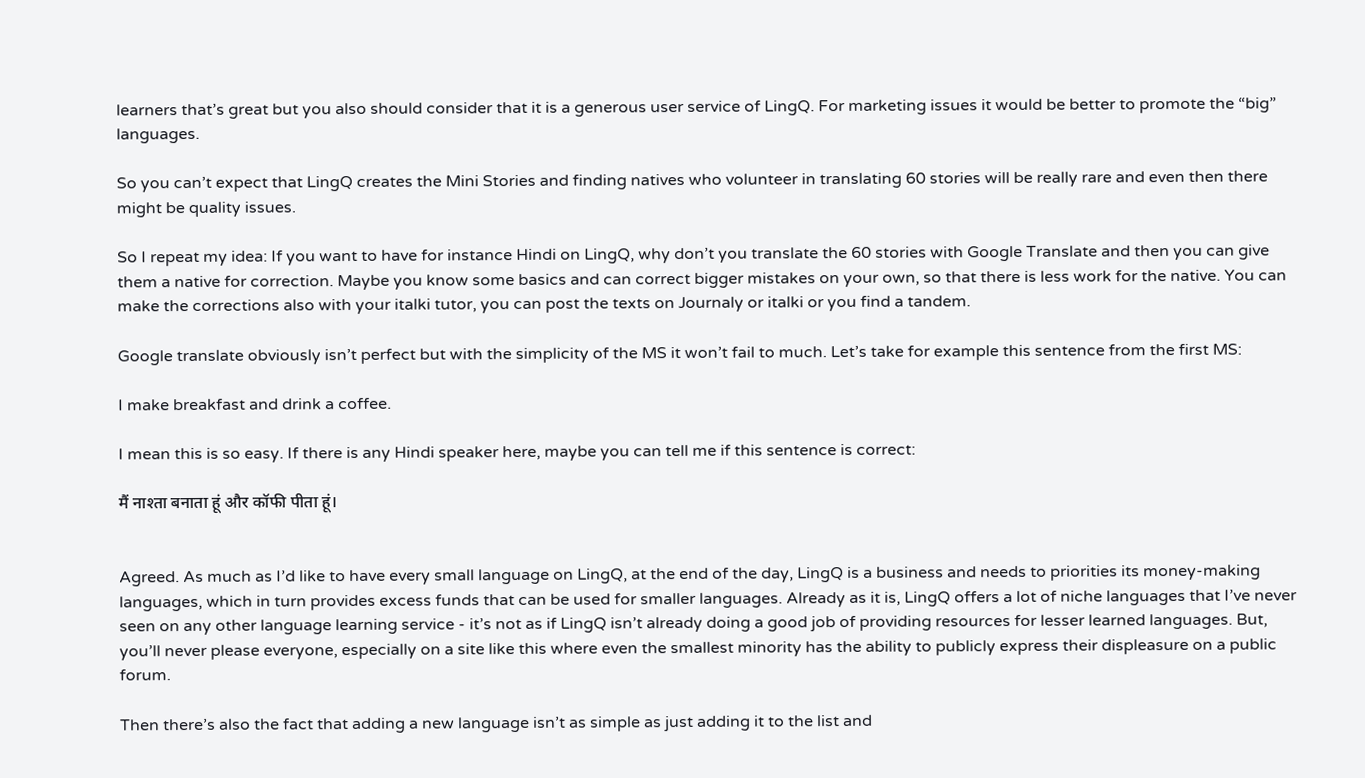learners that’s great but you also should consider that it is a generous user service of LingQ. For marketing issues it would be better to promote the “big” languages.

So you can’t expect that LingQ creates the Mini Stories and finding natives who volunteer in translating 60 stories will be really rare and even then there might be quality issues.

So I repeat my idea: If you want to have for instance Hindi on LingQ, why don’t you translate the 60 stories with Google Translate and then you can give them a native for correction. Maybe you know some basics and can correct bigger mistakes on your own, so that there is less work for the native. You can make the corrections also with your italki tutor, you can post the texts on Journaly or italki or you find a tandem.

Google translate obviously isn’t perfect but with the simplicity of the MS it won’t fail to much. Let’s take for example this sentence from the first MS:

I make breakfast and drink a coffee.

I mean this is so easy. If there is any Hindi speaker here, maybe you can tell me if this sentence is correct:

मैं नाश्ता बनाता हूं और कॉफी पीता हूं।


Agreed. As much as I’d like to have every small language on LingQ, at the end of the day, LingQ is a business and needs to priorities its money-making languages, which in turn provides excess funds that can be used for smaller languages. Already as it is, LingQ offers a lot of niche languages that I’ve never seen on any other language learning service - it’s not as if LingQ isn’t already doing a good job of providing resources for lesser learned languages. But, you’ll never please everyone, especially on a site like this where even the smallest minority has the ability to publicly express their displeasure on a public forum.

Then there’s also the fact that adding a new language isn’t as simple as just adding it to the list and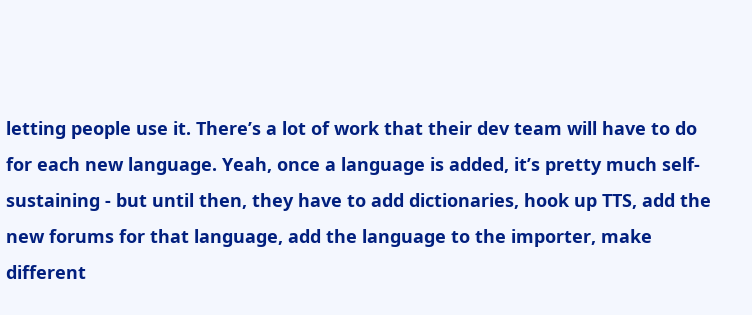letting people use it. There’s a lot of work that their dev team will have to do for each new language. Yeah, once a language is added, it’s pretty much self-sustaining - but until then, they have to add dictionaries, hook up TTS, add the new forums for that language, add the language to the importer, make different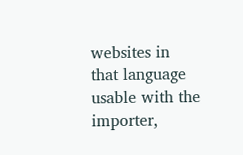websites in that language usable with the importer,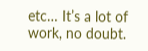etc… It’s a lot of work, no doubt.